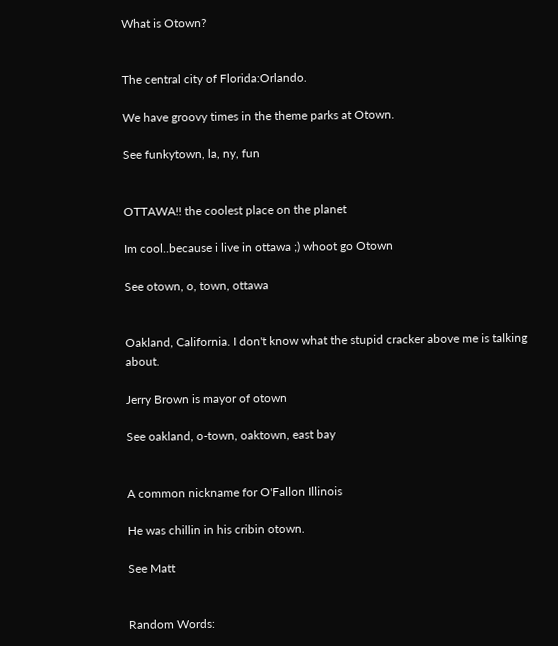What is Otown?


The central city of Florida:Orlando.

We have groovy times in the theme parks at Otown.

See funkytown, la, ny, fun


OTTAWA!! the coolest place on the planet

Im cool..because i live in ottawa ;) whoot go Otown

See otown, o, town, ottawa


Oakland, California. I don't know what the stupid cracker above me is talking about.

Jerry Brown is mayor of otown

See oakland, o-town, oaktown, east bay


A common nickname for O'Fallon Illinois

He was chillin in his cribin otown.

See Matt


Random Words: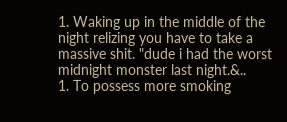1. Waking up in the middle of the night relizing you have to take a massive shit. "dude i had the worst midnight monster last night.&..
1. To possess more smoking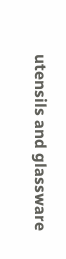utensils and glassware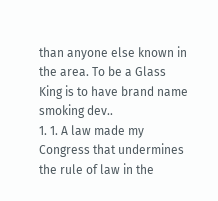than anyone else known in the area. To be a Glass King is to have brand name smoking dev..
1. 1. A law made my Congress that undermines the rule of law in the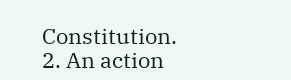Constitution. 2. An action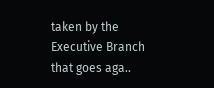taken by the Executive Branch that goes aga..